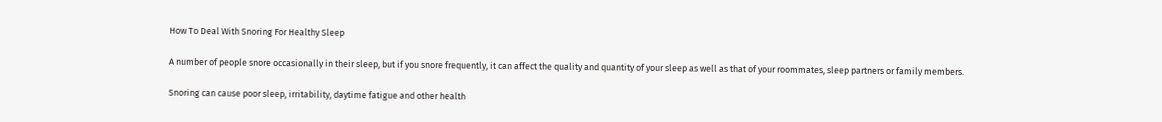How To Deal With Snoring For Healthy Sleep

A number of people snore occasionally in their sleep, but if you snore frequently, it can affect the quality and quantity of your sleep as well as that of your roommates, sleep partners or family members.

Snoring can cause poor sleep, irritability, daytime fatigue and other health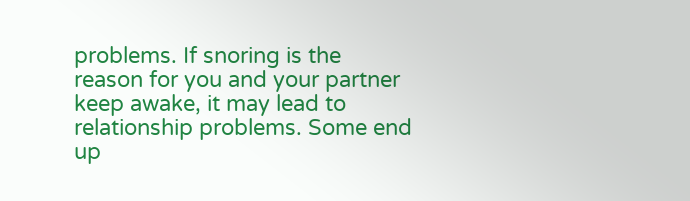problems. If snoring is the reason for you and your partner keep awake, it may lead to relationship problems. Some end up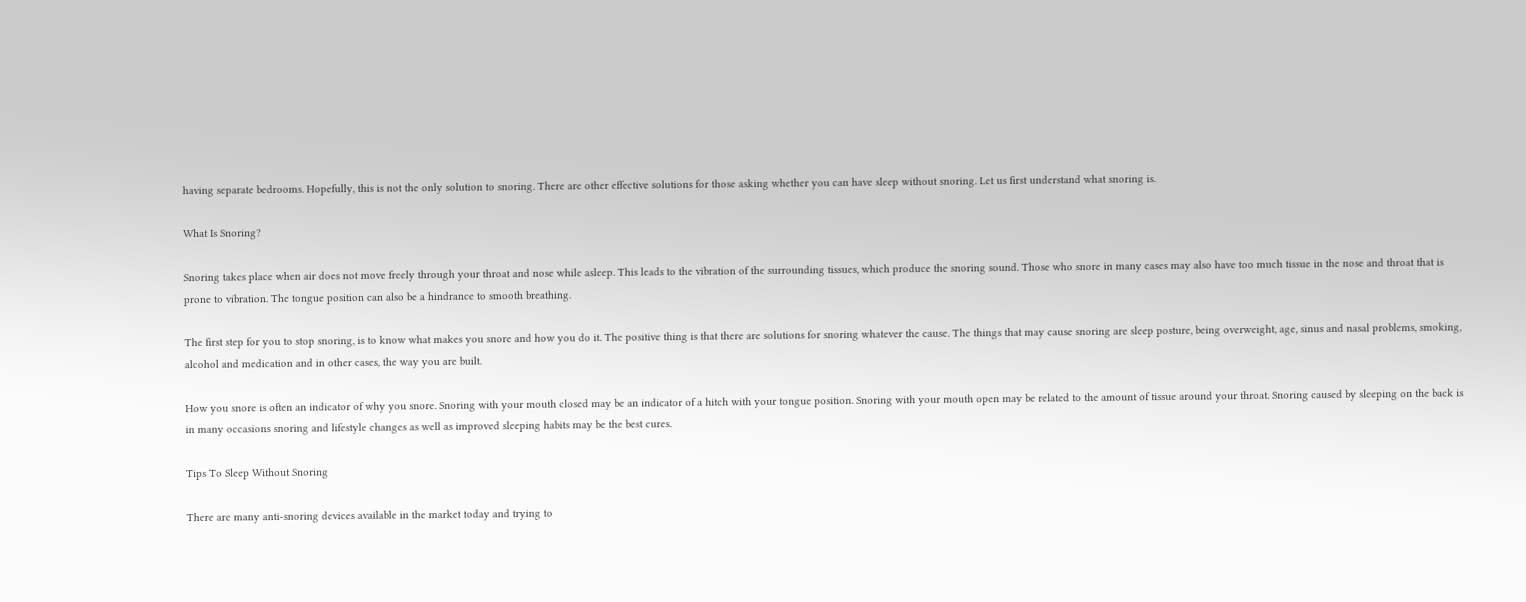having separate bedrooms. Hopefully, this is not the only solution to snoring. There are other effective solutions for those asking whether you can have sleep without snoring. Let us first understand what snoring is.

What Is Snoring?

Snoring takes place when air does not move freely through your throat and nose while asleep. This leads to the vibration of the surrounding tissues, which produce the snoring sound. Those who snore in many cases may also have too much tissue in the nose and throat that is prone to vibration. The tongue position can also be a hindrance to smooth breathing.

The first step for you to stop snoring, is to know what makes you snore and how you do it. The positive thing is that there are solutions for snoring whatever the cause. The things that may cause snoring are sleep posture, being overweight, age, sinus and nasal problems, smoking, alcohol and medication and in other cases, the way you are built.

How you snore is often an indicator of why you snore. Snoring with your mouth closed may be an indicator of a hitch with your tongue position. Snoring with your mouth open may be related to the amount of tissue around your throat. Snoring caused by sleeping on the back is in many occasions snoring and lifestyle changes as well as improved sleeping habits may be the best cures.

Tips To Sleep Without Snoring

There are many anti-snoring devices available in the market today and trying to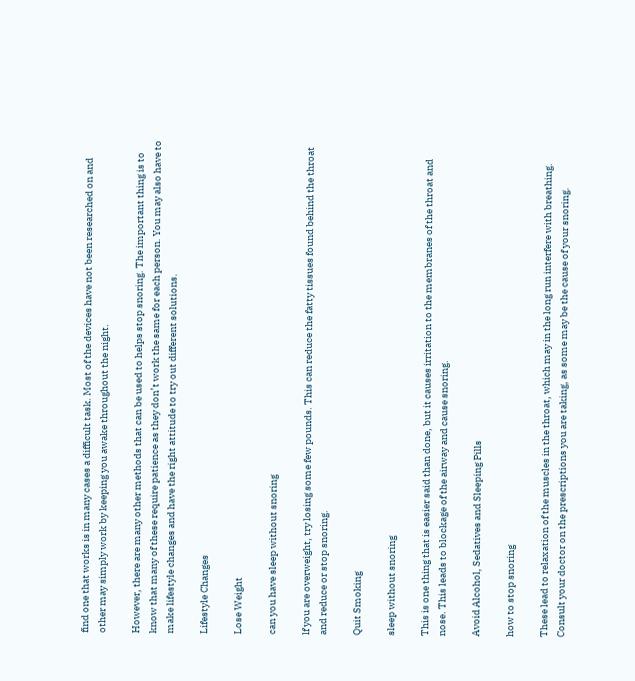find one that works is in many cases a difficult task. Most of the devices have not been researched on and other may simply work by keeping you awake throughout the night.

However, there are many other methods that can be used to helps stop snoring. The important thing is to know that many of these require patience as they don’t work the same for each person. You may also have to make lifestyle changes and have the right attitude to try out different solutions.

Lifestyle Changes

Lose Weight

can you have sleep without snoring

lf you are overweight, try losing some few pounds. This can reduce the fatty tissues found behind the throat and reduce or stop snoring.

Quit Smoking

sleep without snoring

This is one thing that is easier said than done, but it causes irritation to the membranes of the throat and nose. This leads to blockage of the airway and cause snoring.

Avoid Alcohol, Sedatives and Sleeping Pills

how to stop snoring

These lead to relaxation of the muscles in the throat, which may in the long run interfere with breathing. Consult your doctor on the prescriptions you are taking, as some may be the cause of your snoring.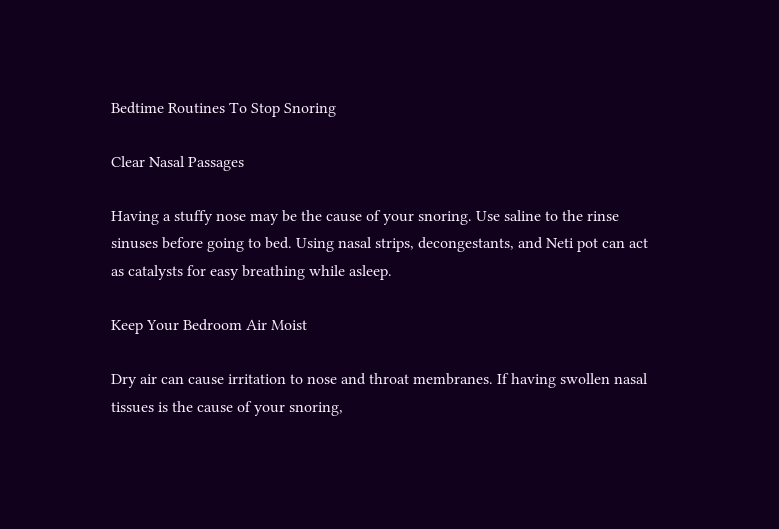Bedtime Routines To Stop Snoring

Clear Nasal Passages

Having a stuffy nose may be the cause of your snoring. Use saline to the rinse sinuses before going to bed. Using nasal strips, decongestants, and Neti pot can act as catalysts for easy breathing while asleep.

Keep Your Bedroom Air Moist

Dry air can cause irritation to nose and throat membranes. If having swollen nasal tissues is the cause of your snoring,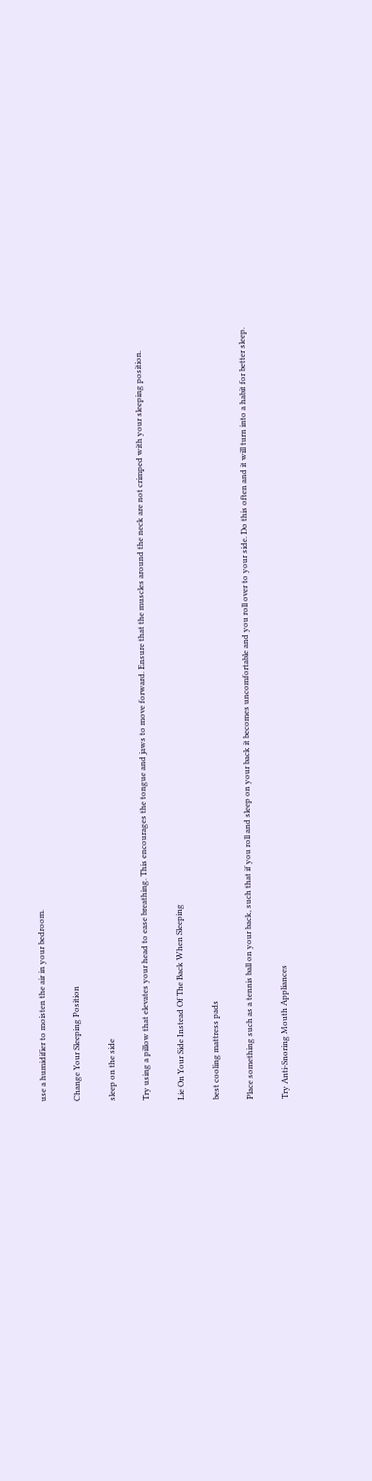use a humidifier to moisten the air in your bedroom.

Change Your Sleeping Position

sleep on the side

Try using a pillow that elevates your head to ease breathing. This encourages the tongue and jaws to move forward. Ensure that the muscles around the neck are not crimped with your sleeping position.

Lie On Your Side Instead Of The Back When Sleeping

best cooling mattress pads

Place something such as a tennis ball on your back, such that if you roll and sleep on your back it becomes uncomfortable and you roll over to your side. Do this often and it will turn into a habit for better sleep.

Try Anti-Snoring Mouth Appliances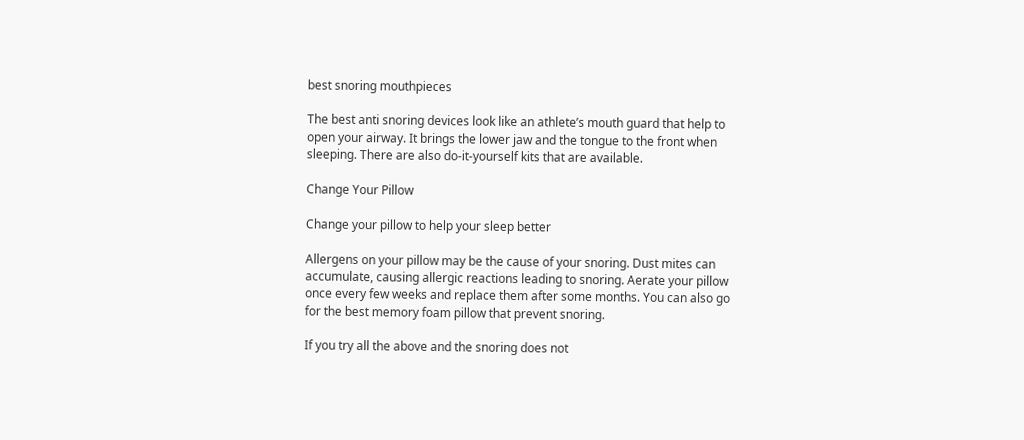best snoring mouthpieces

The best anti snoring devices look like an athlete’s mouth guard that help to open your airway. It brings the lower jaw and the tongue to the front when sleeping. There are also do-it-yourself kits that are available.

Change Your Pillow

Change your pillow to help your sleep better

Allergens on your pillow may be the cause of your snoring. Dust mites can accumulate, causing allergic reactions leading to snoring. Aerate your pillow once every few weeks and replace them after some months. You can also go for the best memory foam pillow that prevent snoring.

If you try all the above and the snoring does not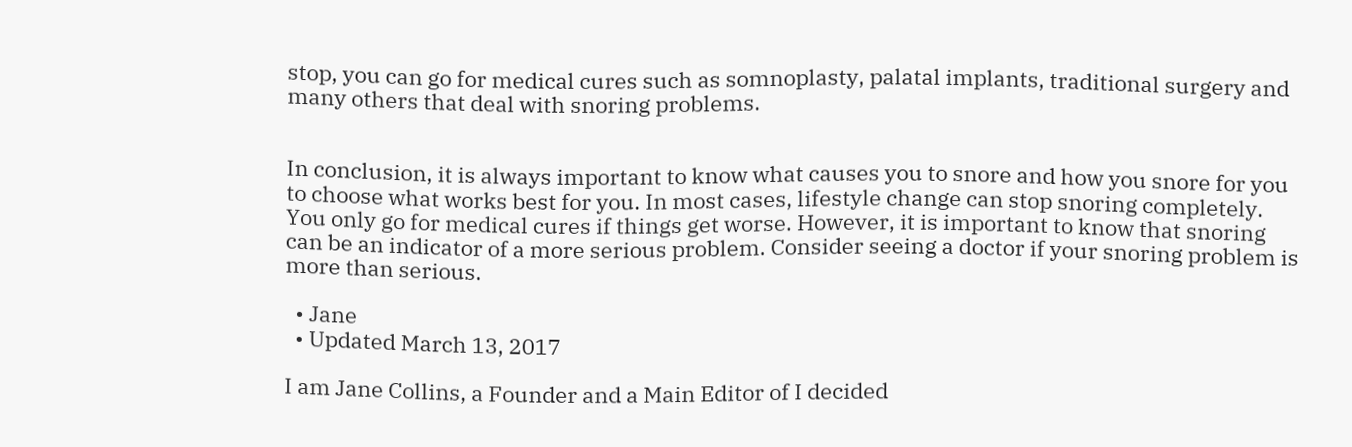stop, you can go for medical cures such as somnoplasty, palatal implants, traditional surgery and many others that deal with snoring problems.


In conclusion, it is always important to know what causes you to snore and how you snore for you to choose what works best for you. In most cases, lifestyle change can stop snoring completely. You only go for medical cures if things get worse. However, it is important to know that snoring can be an indicator of a more serious problem. Consider seeing a doctor if your snoring problem is more than serious.

  • Jane
  • Updated March 13, 2017

I am Jane Collins, a Founder and a Main Editor of I decided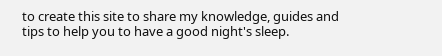to create this site to share my knowledge, guides and tips to help you to have a good night's sleep.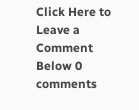Click Here to Leave a Comment Below 0 comments